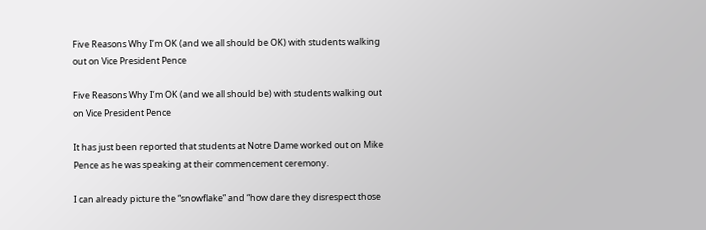Five Reasons Why I’m OK (and we all should be OK) with students walking out on Vice President Pence

Five Reasons Why I’m OK (and we all should be) with students walking out on Vice President Pence

It has just been reported that students at Notre Dame worked out on Mike Pence as he was speaking at their commencement ceremony.

I can already picture the “snowflake” and “how dare they disrespect those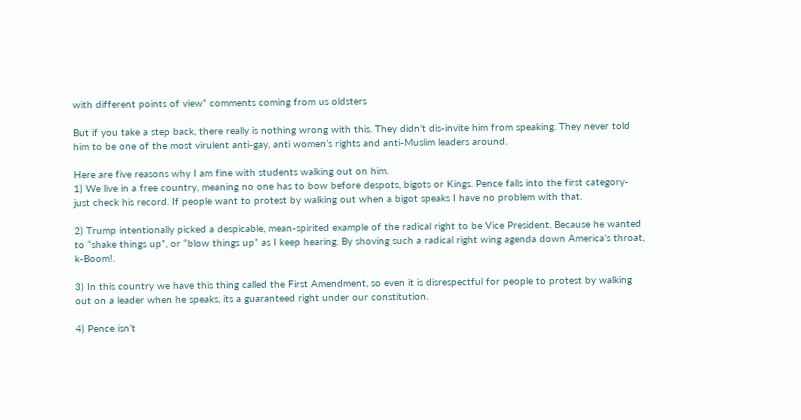with different points of view” comments coming from us oldsters

But if you take a step back, there really is nothing wrong with this. They didn’t dis-invite him from speaking. They never told him to be one of the most virulent anti-gay, anti women’s rights and anti-Muslim leaders around.

Here are five reasons why I am fine with students walking out on him.
1) We live in a free country, meaning no one has to bow before despots, bigots or Kings. Pence falls into the first category- just check his record. If people want to protest by walking out when a bigot speaks I have no problem with that.

2) Trump intentionally picked a despicable, mean-spirited example of the radical right to be Vice President. Because he wanted to “shake things up”, or “blow things up” as I keep hearing. By shoving such a radical right wing agenda down America’s throat, k-Boom!.

3) In this country we have this thing called the First Amendment, so even it is disrespectful for people to protest by walking out on a leader when he speaks, its a guaranteed right under our constitution.

4) Pence isn’t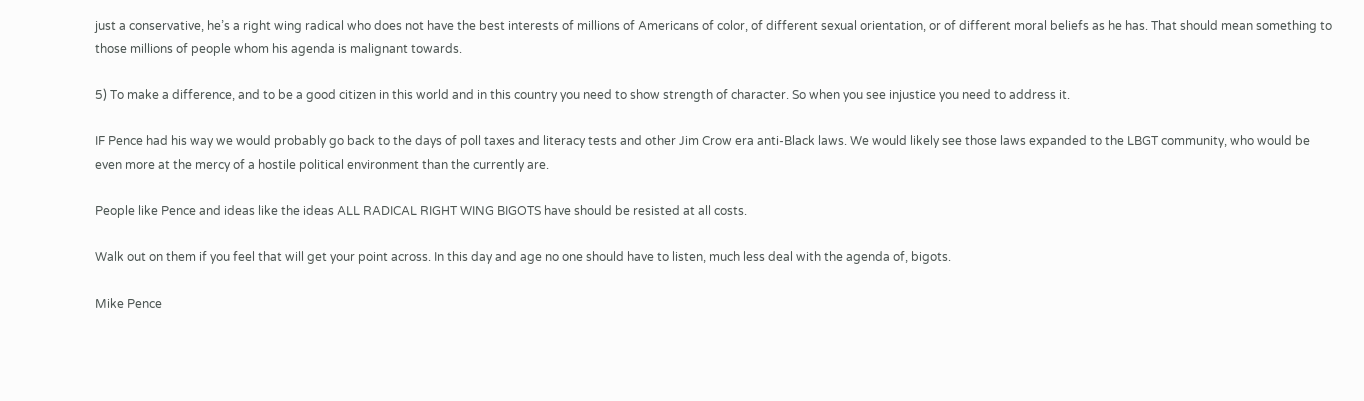just a conservative, he’s a right wing radical who does not have the best interests of millions of Americans of color, of different sexual orientation, or of different moral beliefs as he has. That should mean something to those millions of people whom his agenda is malignant towards.

5) To make a difference, and to be a good citizen in this world and in this country you need to show strength of character. So when you see injustice you need to address it.

IF Pence had his way we would probably go back to the days of poll taxes and literacy tests and other Jim Crow era anti-Black laws. We would likely see those laws expanded to the LBGT community, who would be even more at the mercy of a hostile political environment than the currently are.

People like Pence and ideas like the ideas ALL RADICAL RIGHT WING BIGOTS have should be resisted at all costs.

Walk out on them if you feel that will get your point across. In this day and age no one should have to listen, much less deal with the agenda of, bigots.

Mike Pence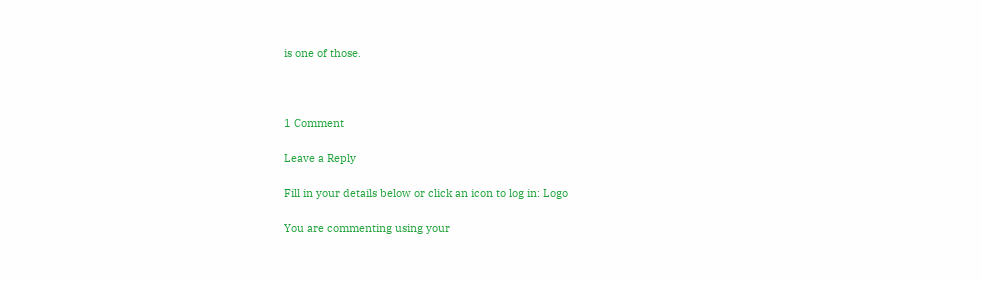is one of those.



1 Comment

Leave a Reply

Fill in your details below or click an icon to log in: Logo

You are commenting using your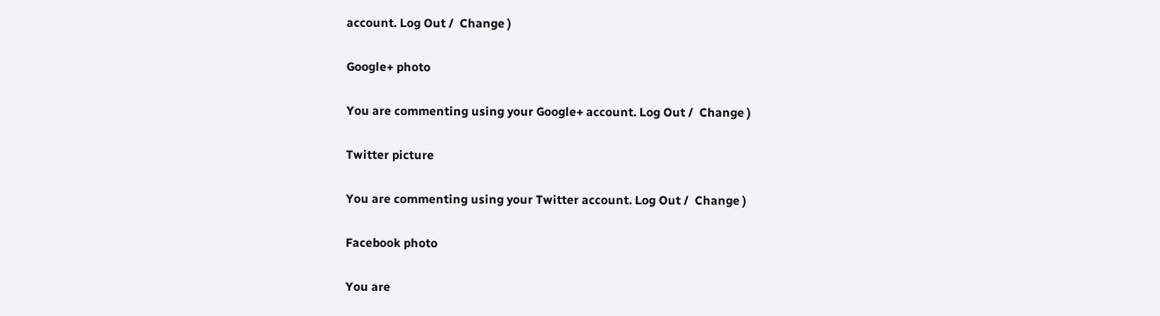account. Log Out /  Change )

Google+ photo

You are commenting using your Google+ account. Log Out /  Change )

Twitter picture

You are commenting using your Twitter account. Log Out /  Change )

Facebook photo

You are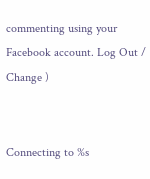commenting using your Facebook account. Log Out /  Change )


Connecting to %s